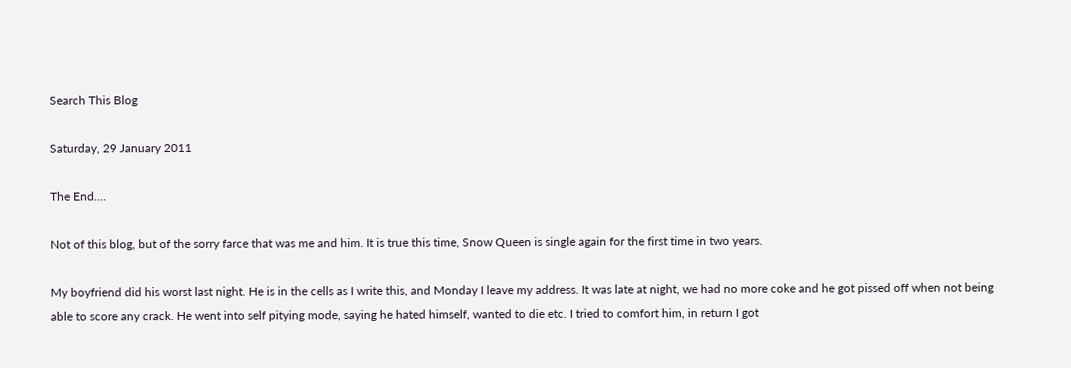Search This Blog

Saturday, 29 January 2011

The End....

Not of this blog, but of the sorry farce that was me and him. It is true this time, Snow Queen is single again for the first time in two years.

My boyfriend did his worst last night. He is in the cells as I write this, and Monday I leave my address. It was late at night, we had no more coke and he got pissed off when not being able to score any crack. He went into self pitying mode, saying he hated himself, wanted to die etc. I tried to comfort him, in return I got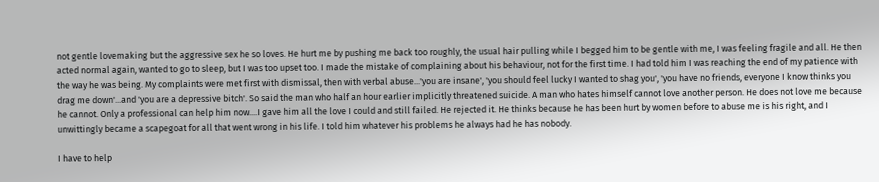not gentle lovemaking but the aggressive sex he so loves. He hurt me by pushing me back too roughly, the usual hair pulling while I begged him to be gentle with me, I was feeling fragile and all. He then acted normal again, wanted to go to sleep, but I was too upset too. I made the mistake of complaining about his behaviour, not for the first time. I had told him I was reaching the end of my patience with the way he was being. My complaints were met first with dismissal, then with verbal abuse...'you are insane', 'you should feel lucky I wanted to shag you', 'you have no friends, everyone I know thinks you drag me down'...and 'you are a depressive bitch'. So said the man who half an hour earlier implicitly threatened suicide. A man who hates himself cannot love another person. He does not love me because he cannot. Only a professional can help him now....I gave him all the love I could and still failed. He rejected it. He thinks because he has been hurt by women before to abuse me is his right, and I unwittingly became a scapegoat for all that went wrong in his life. I told him whatever his problems he always had he has nobody.

I have to help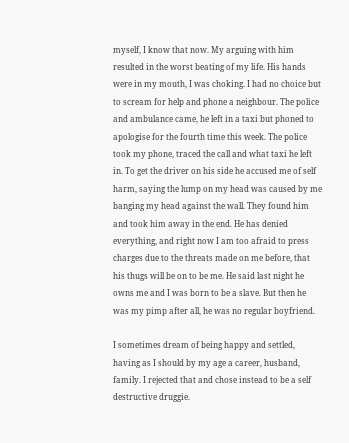myself, I know that now. My arguing with him resulted in the worst beating of my life. His hands were in my mouth, I was choking. I had no choice but to scream for help and phone a neighbour. The police and ambulance came, he left in a taxi but phoned to apologise for the fourth time this week. The police took my phone, traced the call and what taxi he left in. To get the driver on his side he accused me of self harm, saying the lump on my head was caused by me banging my head against the wall. They found him and took him away in the end. He has denied everything, and right now I am too afraid to press charges due to the threats made on me before, that his thugs will be on to be me. He said last night he owns me and I was born to be a slave. But then he was my pimp after all, he was no regular boyfriend.

I sometimes dream of being happy and settled, having as I should by my age a career, husband, family. I rejected that and chose instead to be a self destructive druggie.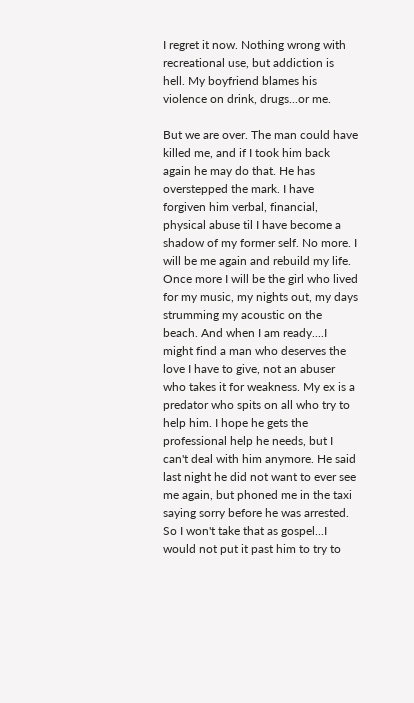I regret it now. Nothing wrong with recreational use, but addiction is hell. My boyfriend blames his violence on drink, drugs...or me.

But we are over. The man could have killed me, and if I took him back again he may do that. He has overstepped the mark. I have forgiven him verbal, financial, physical abuse til I have become a shadow of my former self. No more. I will be me again and rebuild my life. Once more I will be the girl who lived for my music, my nights out, my days strumming my acoustic on the beach. And when I am ready....I might find a man who deserves the love I have to give, not an abuser who takes it for weakness. My ex is a predator who spits on all who try to help him. I hope he gets the professional help he needs, but I can't deal with him anymore. He said last night he did not want to ever see me again, but phoned me in the taxi saying sorry before he was arrested. So I won't take that as gospel...I would not put it past him to try to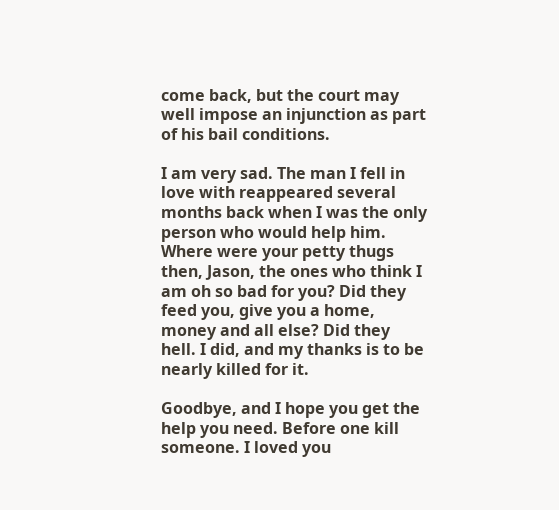come back, but the court may well impose an injunction as part of his bail conditions.

I am very sad. The man I fell in love with reappeared several months back when I was the only person who would help him. Where were your petty thugs then, Jason, the ones who think I am oh so bad for you? Did they feed you, give you a home, money and all else? Did they hell. I did, and my thanks is to be nearly killed for it.

Goodbye, and I hope you get the help you need. Before one kill someone. I loved you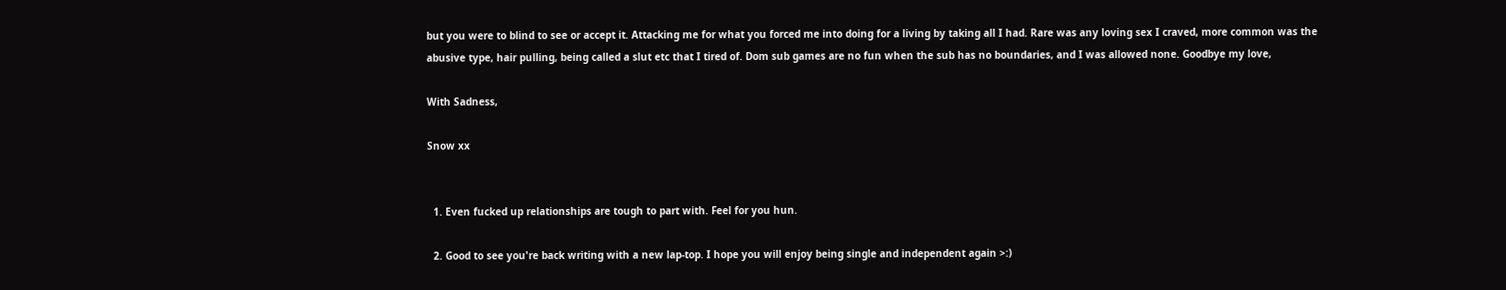but you were to blind to see or accept it. Attacking me for what you forced me into doing for a living by taking all I had. Rare was any loving sex I craved, more common was the abusive type, hair pulling, being called a slut etc that I tired of. Dom sub games are no fun when the sub has no boundaries, and I was allowed none. Goodbye my love,

With Sadness,

Snow xx


  1. Even fucked up relationships are tough to part with. Feel for you hun.

  2. Good to see you're back writing with a new lap-top. I hope you will enjoy being single and independent again >:)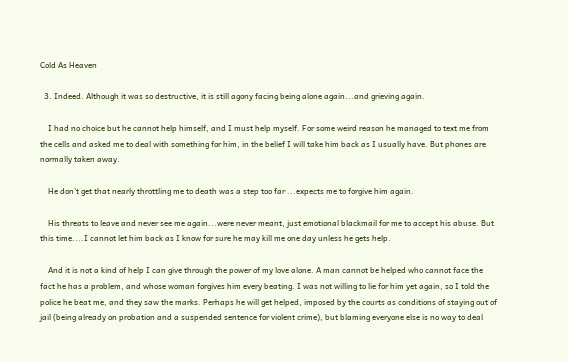Cold As Heaven

  3. Indeed. Although it was so destructive, it is still agony facing being alone again...and grieving again.

    I had no choice but he cannot help himself, and I must help myself. For some weird reason he managed to text me from the cells and asked me to deal with something for him, in the belief I will take him back as I usually have. But phones are normally taken away.

    He don't get that nearly throttling me to death was a step too far ...expects me to forgive him again.

    His threats to leave and never see me again...were never meant, just emotional blackmail for me to accept his abuse. But this time....I cannot let him back as I know for sure he may kill me one day unless he gets help.

    And it is not a kind of help I can give through the power of my love alone. A man cannot be helped who cannot face the fact he has a problem, and whose woman forgives him every beating. I was not willing to lie for him yet again, so I told the police he beat me, and they saw the marks. Perhaps he will get helped, imposed by the courts as conditions of staying out of jail (being already on probation and a suspended sentence for violent crime), but blaming everyone else is no way to deal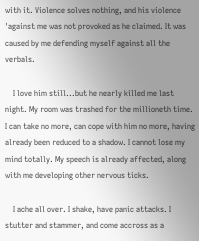with it. Violence solves nothing, and his violence 'against me was not provoked as he claimed. It was caused by me defending myself against all the verbals.

    I love him still...but he nearly killed me last night. My room was trashed for the millioneth time. I can take no more, can cope with him no more, having already been reduced to a shadow. I cannot lose my mind totally. My speech is already affected, along with me developing other nervous ticks.

    I ache all over. I shake, have panic attacks. I stutter and stammer, and come accross as a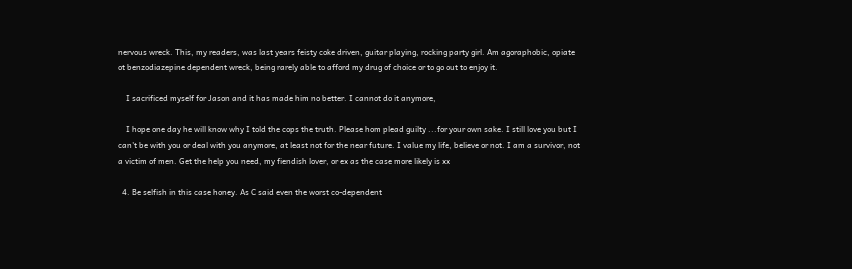nervous wreck. This, my readers, was last years feisty coke driven, guitar playing, rocking party girl. Am agoraphobic, opiate ot benzodiazepine dependent wreck, being rarely able to afford my drug of choice or to go out to enjoy it.

    I sacrificed myself for Jason and it has made him no better. I cannot do it anymore,

    I hope one day he will know why I told the cops the truth. Please hom plead guilty ...for your own sake. I still love you but I can't be with you or deal with you anymore, at least not for the near future. I value my life, believe or not. I am a survivor, not a victim of men. Get the help you need, my fiendish lover, or ex as the case more likely is xx

  4. Be selfish in this case honey. As C said even the worst co-dependent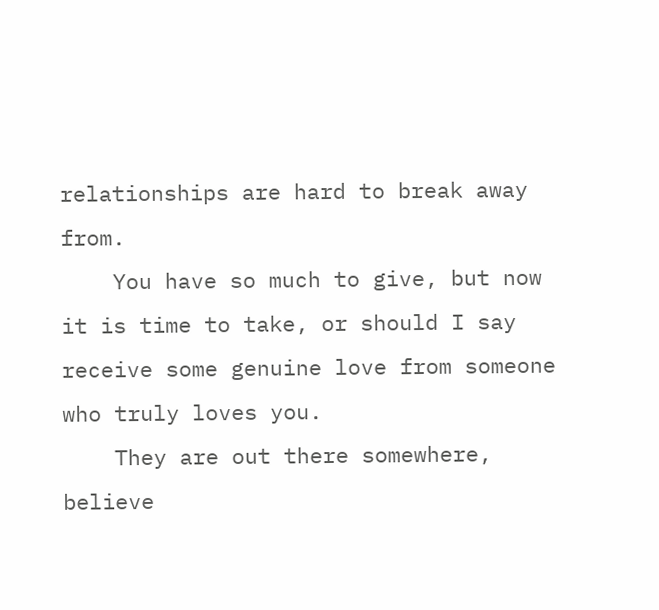relationships are hard to break away from.
    You have so much to give, but now it is time to take, or should I say receive some genuine love from someone who truly loves you.
    They are out there somewhere, believe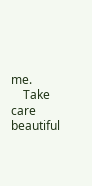me.
    Take care beautiful